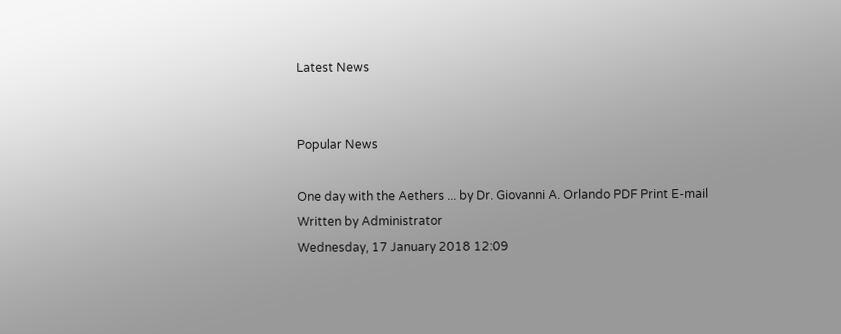Latest News


Popular News

One day with the Aethers ... by Dr. Giovanni A. Orlando PDF Print E-mail
Written by Administrator
Wednesday, 17 January 2018 12:09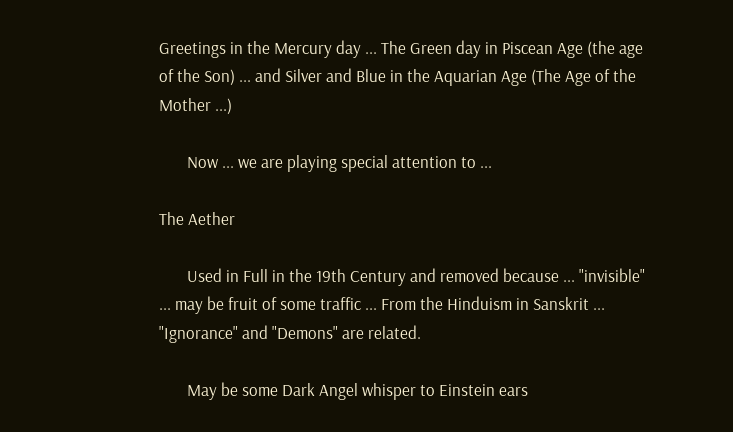Greetings in the Mercury day ... The Green day in Piscean Age (the age of the Son) ... and Silver and Blue in the Aquarian Age (The Age of the Mother ...)

       Now ... we are playing special attention to ...

The Aether

       Used in Full in the 19th Century and removed because ... "invisible" ... may be fruit of some traffic ... From the Hinduism in Sanskrit ... "Ignorance" and "Demons" are related.

       May be some Dark Angel whisper to Einstein ears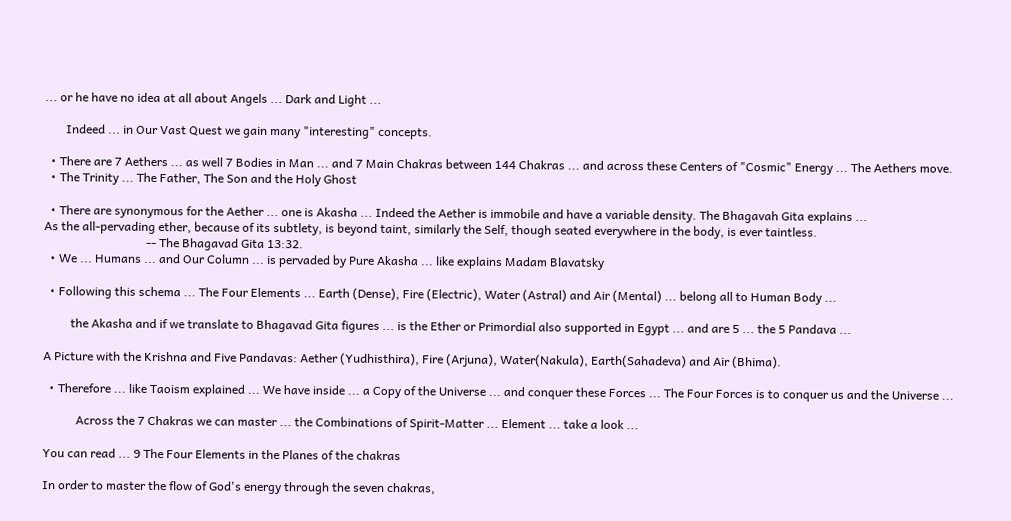... or he have no idea at all about Angels ... Dark and Light ...

       Indeed ... in Our Vast Quest we gain many "interesting" concepts.

  • There are 7 Aethers ... as well 7 Bodies in Man ... and 7 Main Chakras between 144 Chakras ... and across these Centers of "Cosmic" Energy ... The Aethers move.
  • The Trinity ... The Father, The Son and the Holy Ghost

  • There are synonymous for the Aether ... one is Akasha ... Indeed the Aether is immobile and have a variable density. The Bhagavah Gita explains ...
As the all-pervading ether, because of its subtlety, is beyond taint, similarly the Self, though seated everywhere in the body, is ever taintless.
                                  -- The Bhagavad Gita 13:32.
  • We ... Humans ... and Our Column ... is pervaded by Pure Akasha ... like explains Madam Blavatsky

  • Following this schema ... The Four Elements ... Earth (Dense), Fire (Electric), Water (Astral) and Air (Mental) ... belong all to Human Body ...

         the Akasha and if we translate to Bhagavad Gita figures ... is the Ether or Primordial also supported in Egypt ... and are 5 ... the 5 Pandava ...

A Picture with the Krishna and Five Pandavas: Aether (Yudhisthira), Fire (Arjuna), Water(Nakula), Earth(Sahadeva) and Air (Bhima).

  • Therefore ... like Taoism explained ... We have inside ... a Copy of the Universe ... and conquer these Forces ... The Four Forces is to conquer us and the Universe ...

           Across the 7 Chakras we can master ... the Combinations of Spirit-Matter ... Element ... take a look ...

You can read ... 9 The Four Elements in the Planes of the chakras

In order to master the flow of God's energy through the seven chakras,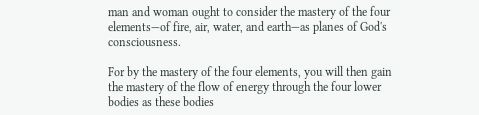man and woman ought to consider the mastery of the four elements—of fire, air, water, and earth—as planes of God's consciousness.

For by the mastery of the four elements, you will then gain the mastery of the flow of energy through the four lower bodies as these bodies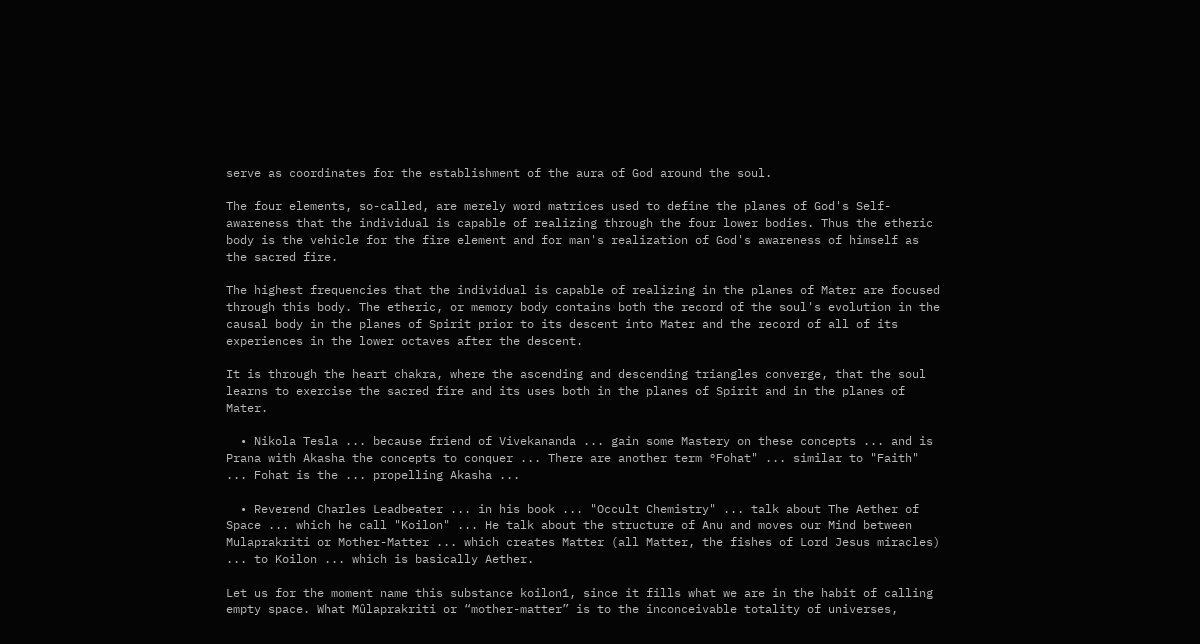serve as coordinates for the establishment of the aura of God around the soul.

The four elements, so-called, are merely word matrices used to define the planes of God's Self-awareness that the individual is capable of realizing through the four lower bodies. Thus the etheric body is the vehicle for the fire element and for man's realization of God's awareness of himself as the sacred fire.

The highest frequencies that the individual is capable of realizing in the planes of Mater are focused through this body. The etheric, or memory body contains both the record of the soul's evolution in the causal body in the planes of Spirit prior to its descent into Mater and the record of all of its experiences in the lower octaves after the descent.

It is through the heart chakra, where the ascending and descending triangles converge, that the soul learns to exercise the sacred fire and its uses both in the planes of Spirit and in the planes of Mater.

  • Nikola Tesla ... because friend of Vivekananda ... gain some Mastery on these concepts ... and is Prana with Akasha the concepts to conquer ... There are another term °Fohat" ... similar to "Faith" ... Fohat is the ... propelling Akasha ...

  • Reverend Charles Leadbeater ... in his book ... "Occult Chemistry" ... talk about The Aether of Space ... which he call "Koilon" ... He talk about the structure of Anu and moves our Mind between Mulaprakriti or Mother-Matter ... which creates Matter (all Matter, the fishes of Lord Jesus miracles) ... to Koilon ... which is basically Aether.

Let us for the moment name this substance koilon1, since it fills what we are in the habit of calling empty space. What Mûlaprakriti or “mother-matter” is to the inconceivable totality of universes,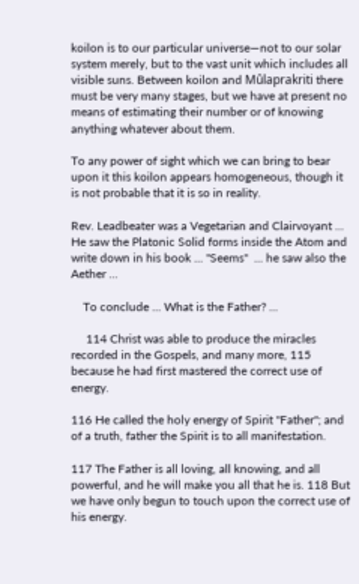koilon is to our particular universe—not to our solar system merely, but to the vast unit which includes all visible suns. Between koilon and Mûlaprakriti there must be very many stages, but we have at present no means of estimating their number or of knowing anything whatever about them.

To any power of sight which we can bring to bear upon it this koilon appears homogeneous, though it is not probable that it is so in reality.

Rev. Leadbeater was a Vegetarian and Clairvoyant ... He saw the Platonic Solid forms inside the Atom and write down in his book ... "Seems"  ... he saw also the Aether ...

    To conclude ... What is the Father? ...

     114 Christ was able to produce the miracles recorded in the Gospels, and many more, 115 because he had first mastered the correct use of energy.

116 He called the holy energy of Spirit "Father"; and of a truth, father the Spirit is to all manifestation.

117 The Father is all loving, all knowing, and all powerful, and he will make you all that he is. 118 But we have only begun to touch upon the correct use of his energy.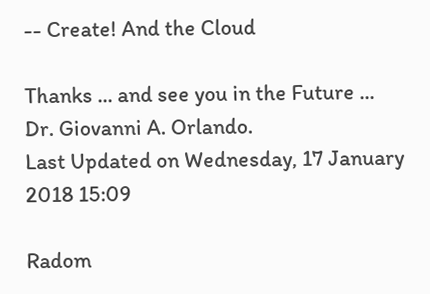-- Create! And the Cloud

Thanks ... and see you in the Future ...
Dr. Giovanni A. Orlando.
Last Updated on Wednesday, 17 January 2018 15:09

Radom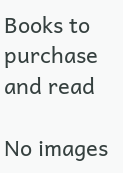Books to purchase and read

No images